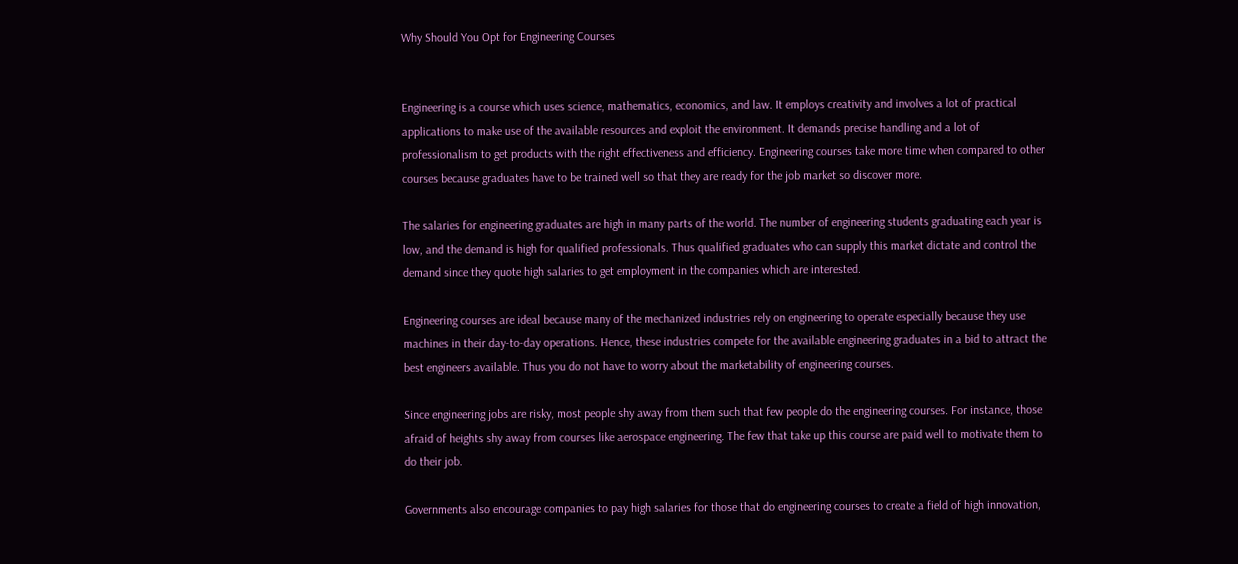Why Should You Opt for Engineering Courses


Engineering is a course which uses science, mathematics, economics, and law. It employs creativity and involves a lot of practical applications to make use of the available resources and exploit the environment. It demands precise handling and a lot of professionalism to get products with the right effectiveness and efficiency. Engineering courses take more time when compared to other courses because graduates have to be trained well so that they are ready for the job market so discover more.

The salaries for engineering graduates are high in many parts of the world. The number of engineering students graduating each year is low, and the demand is high for qualified professionals. Thus qualified graduates who can supply this market dictate and control the demand since they quote high salaries to get employment in the companies which are interested.

Engineering courses are ideal because many of the mechanized industries rely on engineering to operate especially because they use machines in their day-to-day operations. Hence, these industries compete for the available engineering graduates in a bid to attract the best engineers available. Thus you do not have to worry about the marketability of engineering courses.

Since engineering jobs are risky, most people shy away from them such that few people do the engineering courses. For instance, those afraid of heights shy away from courses like aerospace engineering. The few that take up this course are paid well to motivate them to do their job.

Governments also encourage companies to pay high salaries for those that do engineering courses to create a field of high innovation,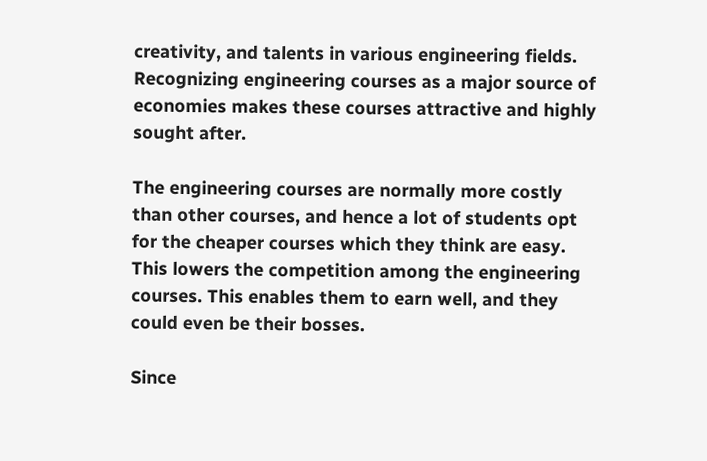creativity, and talents in various engineering fields. Recognizing engineering courses as a major source of economies makes these courses attractive and highly sought after.

The engineering courses are normally more costly than other courses, and hence a lot of students opt for the cheaper courses which they think are easy. This lowers the competition among the engineering courses. This enables them to earn well, and they could even be their bosses.

Since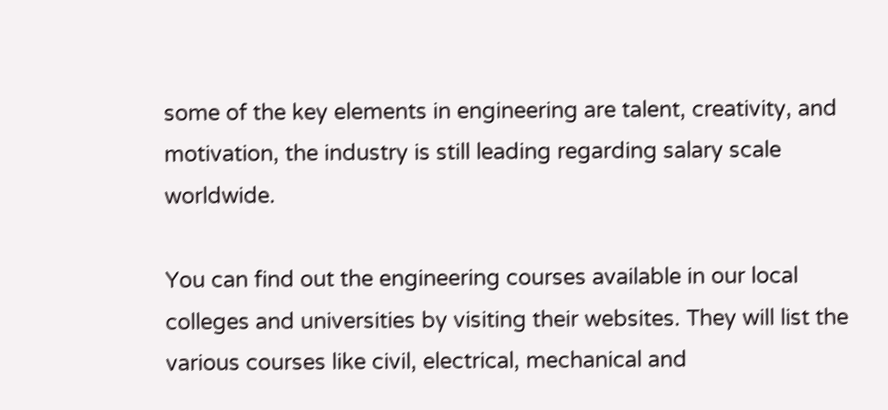some of the key elements in engineering are talent, creativity, and motivation, the industry is still leading regarding salary scale worldwide.

You can find out the engineering courses available in our local colleges and universities by visiting their websites. They will list the various courses like civil, electrical, mechanical and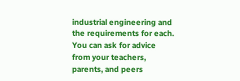industrial engineering and the requirements for each. You can ask for advice from your teachers, parents, and peers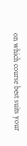on which course best suits your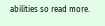abilities so read more.